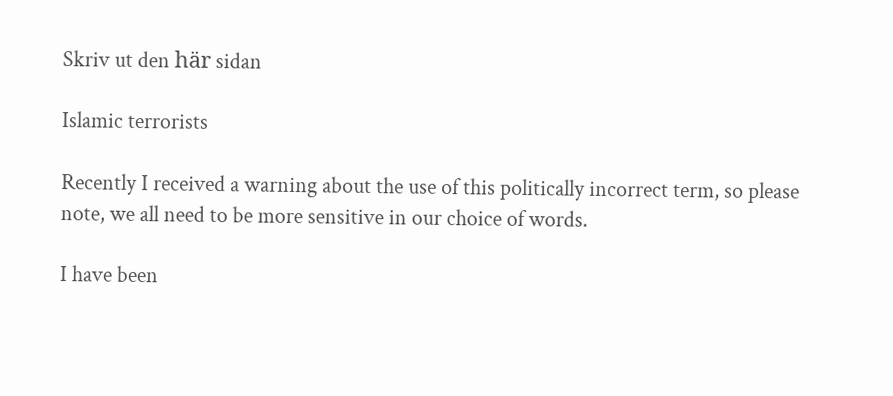Skriv ut den här sidan

Islamic terrorists

Recently I received a warning about the use of this politically incorrect term, so please note, we all need to be more sensitive in our choice of words.

I have been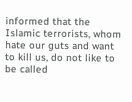informed that the Islamic terrorists, whom hate our guts and want to kill us, do not like to be called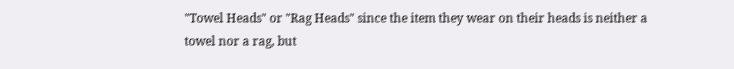"Towel Heads" or "Rag Heads" since the item they wear on their heads is neither a towel nor a rag, but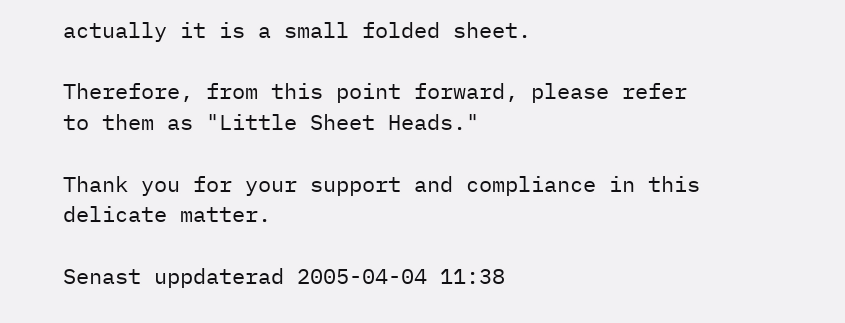actually it is a small folded sheet.

Therefore, from this point forward, please refer to them as "Little Sheet Heads."

Thank you for your support and compliance in this delicate matter.

Senast uppdaterad 2005-04-04 11:38